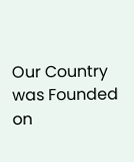Our Country was Founded on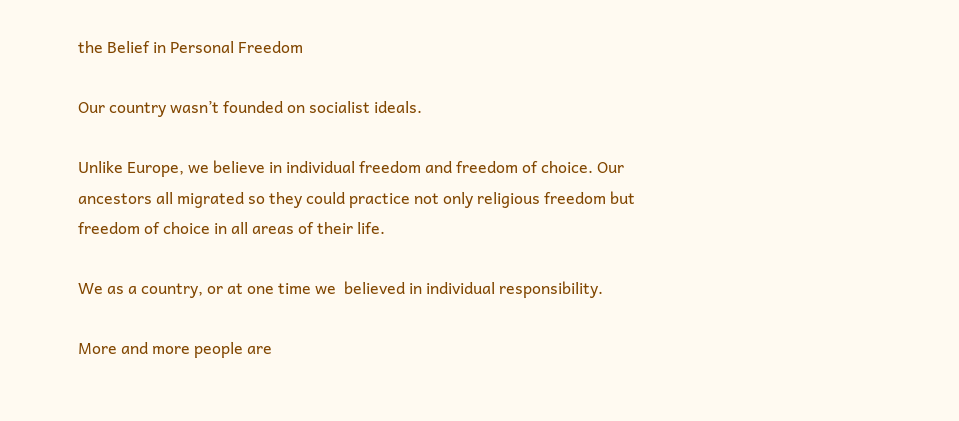the Belief in Personal Freedom

Our country wasn’t founded on socialist ideals.

Unlike Europe, we believe in individual freedom and freedom of choice. Our ancestors all migrated so they could practice not only religious freedom but freedom of choice in all areas of their life.

We as a country, or at one time we  believed in individual responsibility.

More and more people are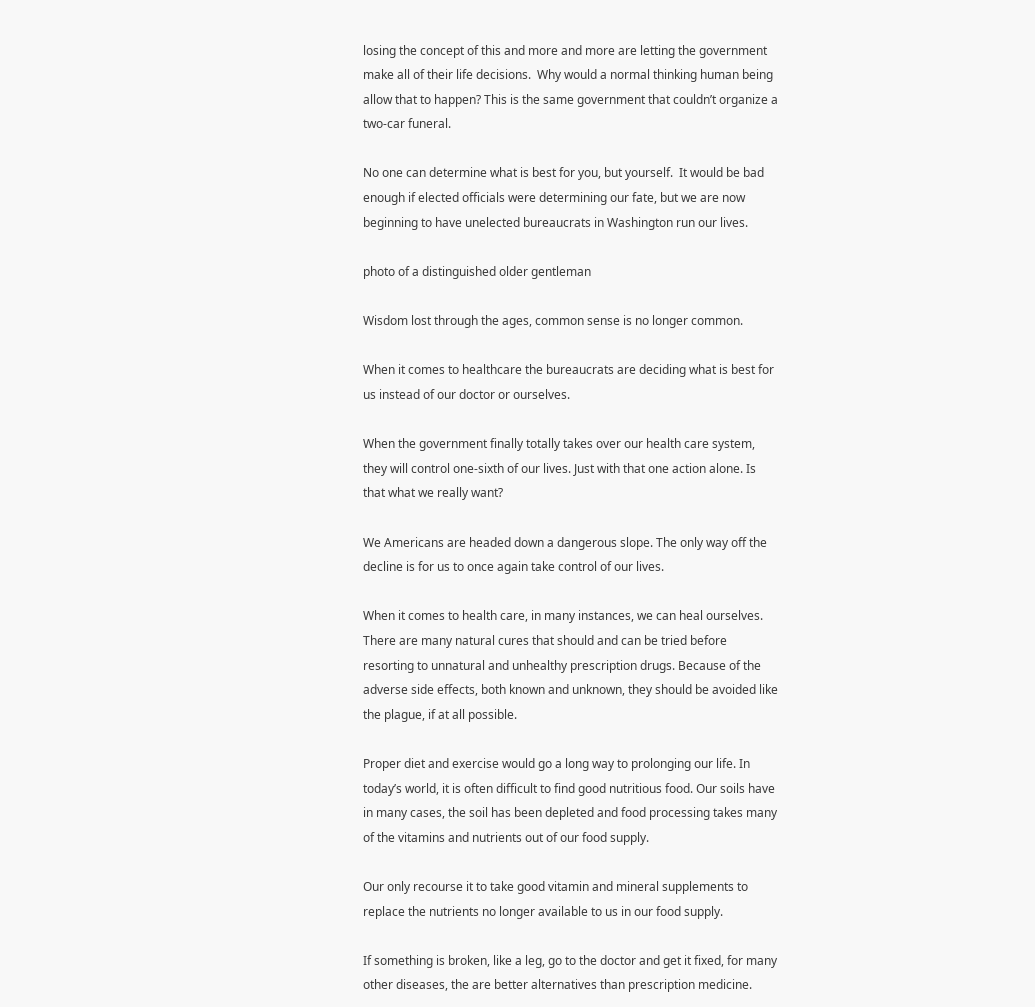losing the concept of this and more and more are letting the government make all of their life decisions.  Why would a normal thinking human being allow that to happen? This is the same government that couldn’t organize a two-car funeral.

No one can determine what is best for you, but yourself.  It would be bad enough if elected officials were determining our fate, but we are now beginning to have unelected bureaucrats in Washington run our lives.

photo of a distinguished older gentleman

Wisdom lost through the ages, common sense is no longer common.

When it comes to healthcare the bureaucrats are deciding what is best for us instead of our doctor or ourselves.

When the government finally totally takes over our health care system, they will control one-sixth of our lives. Just with that one action alone. Is that what we really want?

We Americans are headed down a dangerous slope. The only way off the decline is for us to once again take control of our lives.

When it comes to health care, in many instances, we can heal ourselves. There are many natural cures that should and can be tried before resorting to unnatural and unhealthy prescription drugs. Because of the adverse side effects, both known and unknown, they should be avoided like the plague, if at all possible.

Proper diet and exercise would go a long way to prolonging our life. In today’s world, it is often difficult to find good nutritious food. Our soils have in many cases, the soil has been depleted and food processing takes many of the vitamins and nutrients out of our food supply.

Our only recourse it to take good vitamin and mineral supplements to replace the nutrients no longer available to us in our food supply.

If something is broken, like a leg, go to the doctor and get it fixed, for many other diseases, the are better alternatives than prescription medicine.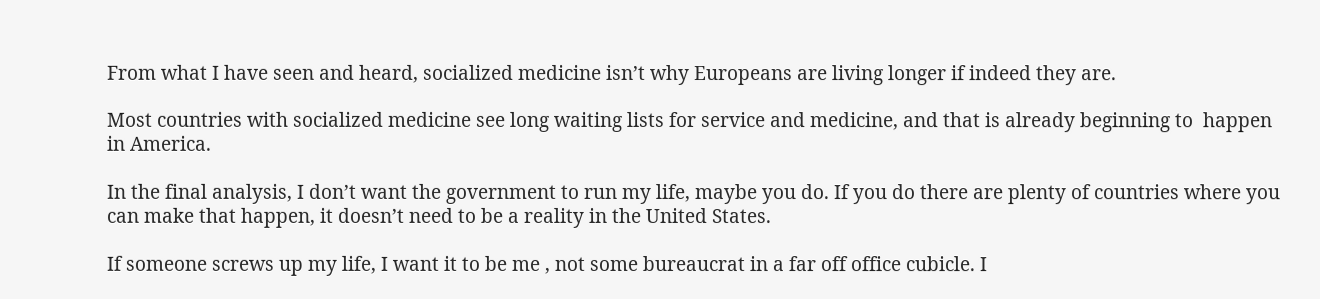From what I have seen and heard, socialized medicine isn’t why Europeans are living longer if indeed they are.

Most countries with socialized medicine see long waiting lists for service and medicine, and that is already beginning to  happen in America.

In the final analysis, I don’t want the government to run my life, maybe you do. If you do there are plenty of countries where you can make that happen, it doesn’t need to be a reality in the United States.

If someone screws up my life, I want it to be me , not some bureaucrat in a far off office cubicle. I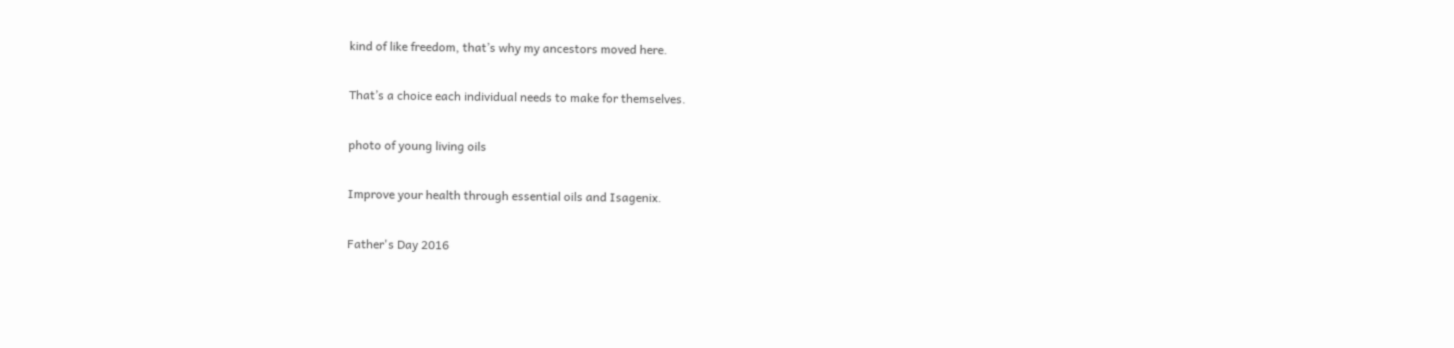kind of like freedom, that’s why my ancestors moved here.

That’s a choice each individual needs to make for themselves.

photo of young living oils

Improve your health through essential oils and Isagenix.

Father's Day 2016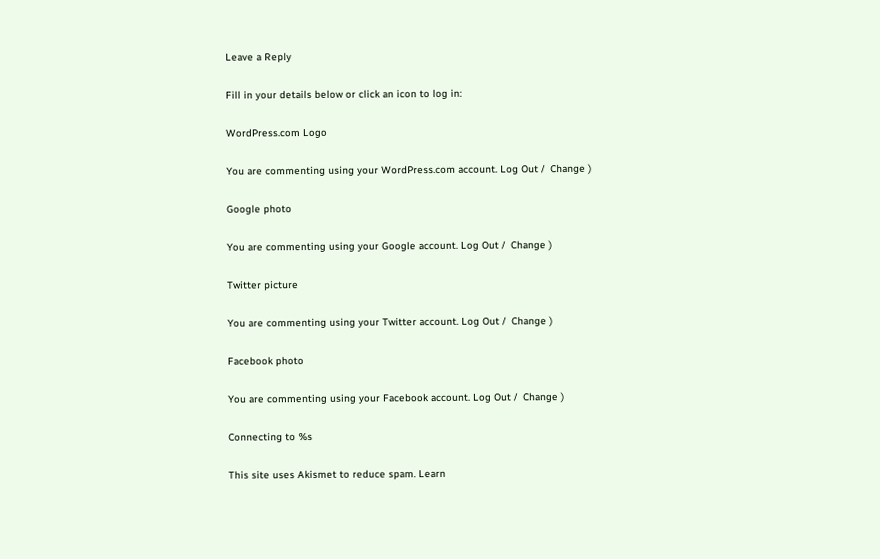Leave a Reply

Fill in your details below or click an icon to log in:

WordPress.com Logo

You are commenting using your WordPress.com account. Log Out /  Change )

Google photo

You are commenting using your Google account. Log Out /  Change )

Twitter picture

You are commenting using your Twitter account. Log Out /  Change )

Facebook photo

You are commenting using your Facebook account. Log Out /  Change )

Connecting to %s

This site uses Akismet to reduce spam. Learn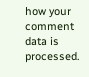how your comment data is processed.